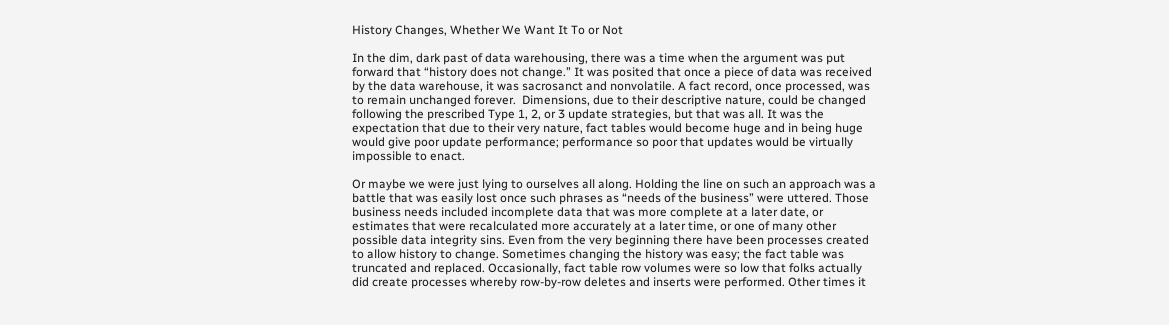History Changes, Whether We Want It To or Not

In the dim, dark past of data warehousing, there was a time when the argument was put forward that “history does not change.” It was posited that once a piece of data was received by the data warehouse, it was sacrosanct and nonvolatile. A fact record, once processed, was to remain unchanged forever.  Dimensions, due to their descriptive nature, could be changed following the prescribed Type 1, 2, or 3 update strategies, but that was all. It was the expectation that due to their very nature, fact tables would become huge and in being huge would give poor update performance; performance so poor that updates would be virtually impossible to enact.

Or maybe we were just lying to ourselves all along. Holding the line on such an approach was a battle that was easily lost once such phrases as “needs of the business” were uttered. Those business needs included incomplete data that was more complete at a later date, or estimates that were recalculated more accurately at a later time, or one of many other possible data integrity sins. Even from the very beginning there have been processes created to allow history to change. Sometimes changing the history was easy; the fact table was truncated and replaced. Occasionally, fact table row volumes were so low that folks actually did create processes whereby row-by-row deletes and inserts were performed. Other times it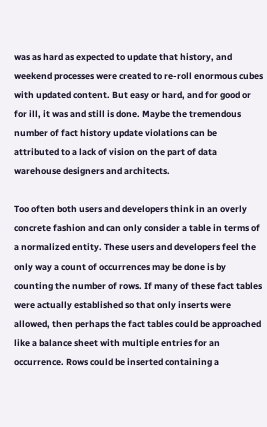was as hard as expected to update that history, and weekend processes were created to re-roll enormous cubes with updated content. But easy or hard, and for good or for ill, it was and still is done. Maybe the tremendous number of fact history update violations can be attributed to a lack of vision on the part of data warehouse designers and architects.

Too often both users and developers think in an overly concrete fashion and can only consider a table in terms of a normalized entity. These users and developers feel the only way a count of occurrences may be done is by counting the number of rows. If many of these fact tables were actually established so that only inserts were allowed, then perhaps the fact tables could be approached like a balance sheet with multiple entries for an occurrence. Rows could be inserted containing a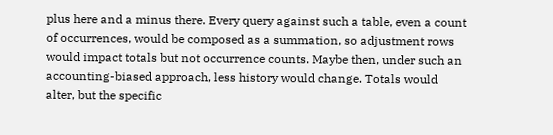plus here and a minus there. Every query against such a table, even a count of occurrences, would be composed as a summation, so adjustment rows would impact totals but not occurrence counts. Maybe then, under such an accounting-biased approach, less history would change. Totals would alter, but the specific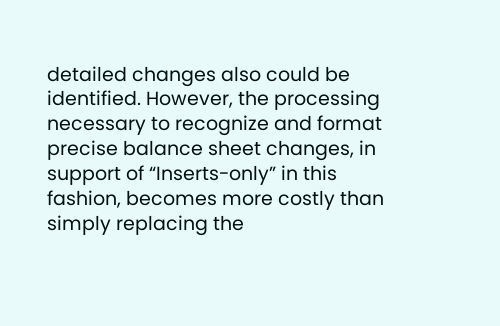detailed changes also could be identified. However, the processing necessary to recognize and format precise balance sheet changes, in support of “Inserts-only” in this fashion, becomes more costly than simply replacing the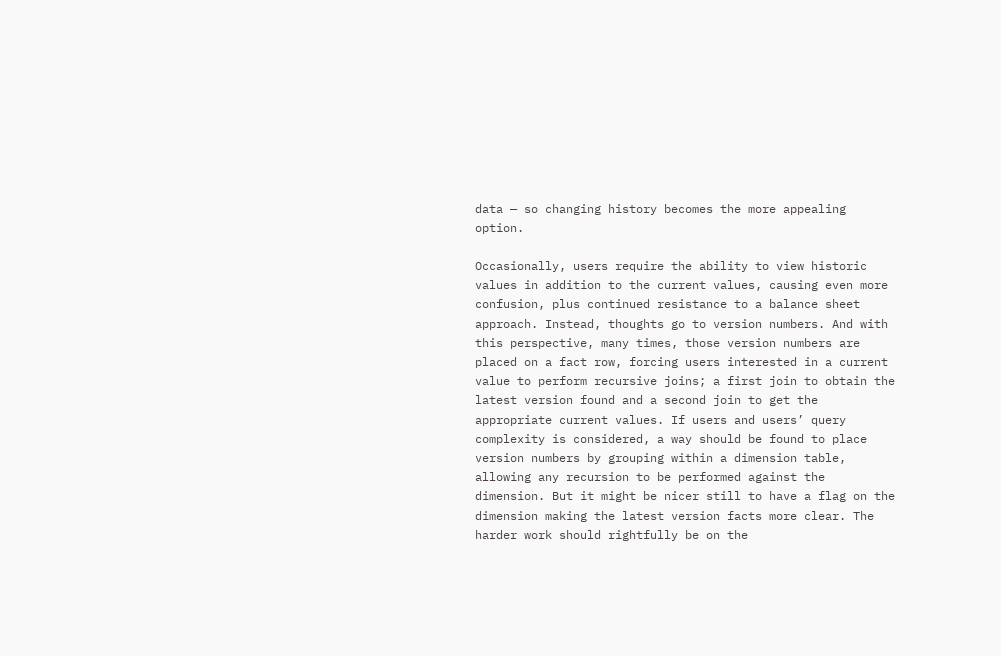data — so changing history becomes the more appealing option.

Occasionally, users require the ability to view historic values in addition to the current values, causing even more confusion, plus continued resistance to a balance sheet approach. Instead, thoughts go to version numbers. And with this perspective, many times, those version numbers are placed on a fact row, forcing users interested in a current value to perform recursive joins; a first join to obtain the latest version found and a second join to get the appropriate current values. If users and users’ query complexity is considered, a way should be found to place version numbers by grouping within a dimension table, allowing any recursion to be performed against the dimension. But it might be nicer still to have a flag on the dimension making the latest version facts more clear. The harder work should rightfully be on the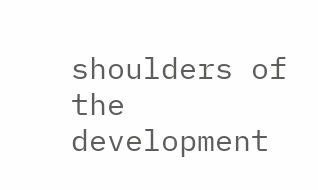shoulders of the development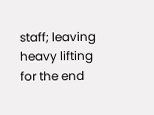staff; leaving heavy lifting for the end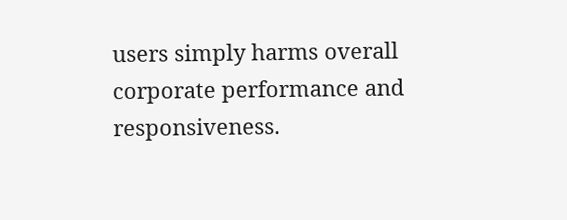users simply harms overall corporate performance and responsiveness.